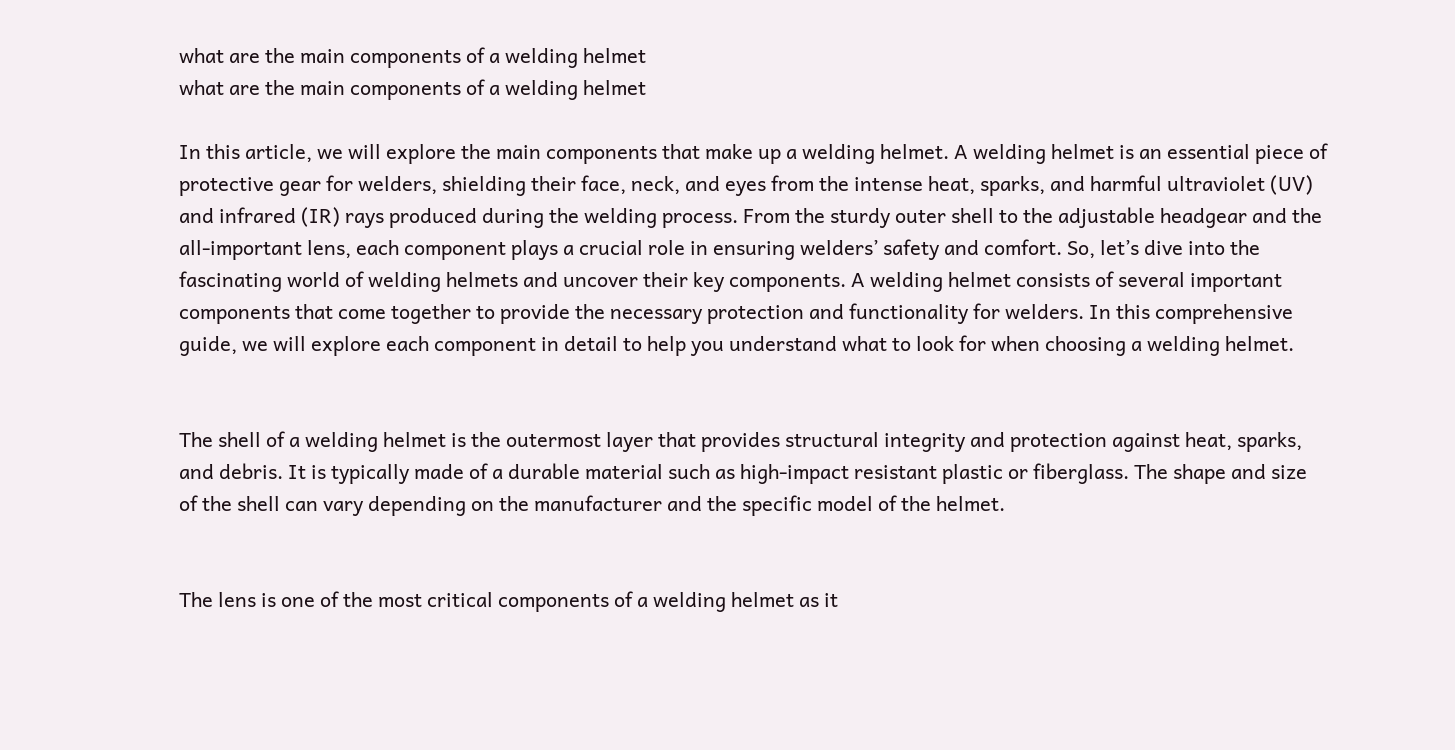what are the main components of a welding helmet
what are the main components of a welding helmet

In this article, we will explore the main components that make up a welding helmet. A welding helmet is an essential piece of protective gear for welders, shielding their face, neck, and eyes from the intense heat, sparks, and harmful ultraviolet (UV) and infrared (IR) rays produced during the welding process. From the sturdy outer shell to the adjustable headgear and the all-important lens, each component plays a crucial role in ensuring welders’ safety and comfort. So, let’s dive into the fascinating world of welding helmets and uncover their key components. A welding helmet consists of several important components that come together to provide the necessary protection and functionality for welders. In this comprehensive guide, we will explore each component in detail to help you understand what to look for when choosing a welding helmet.


The shell of a welding helmet is the outermost layer that provides structural integrity and protection against heat, sparks, and debris. It is typically made of a durable material such as high-impact resistant plastic or fiberglass. The shape and size of the shell can vary depending on the manufacturer and the specific model of the helmet.


The lens is one of the most critical components of a welding helmet as it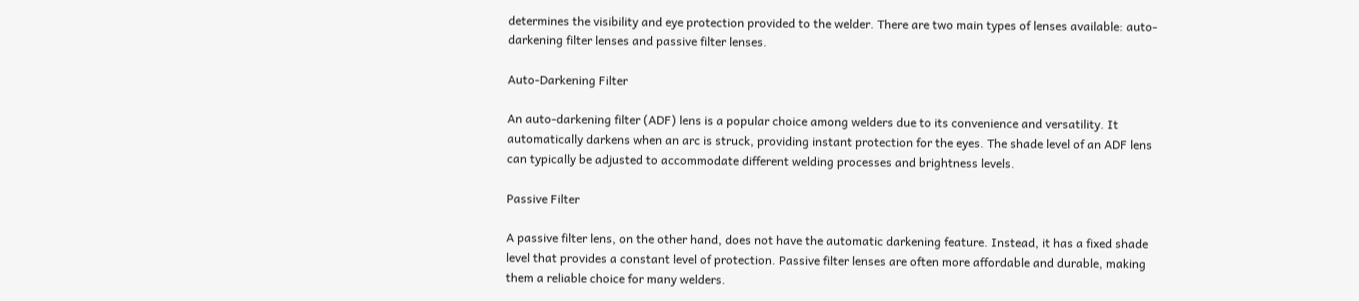determines the visibility and eye protection provided to the welder. There are two main types of lenses available: auto-darkening filter lenses and passive filter lenses.

Auto-Darkening Filter

An auto-darkening filter (ADF) lens is a popular choice among welders due to its convenience and versatility. It automatically darkens when an arc is struck, providing instant protection for the eyes. The shade level of an ADF lens can typically be adjusted to accommodate different welding processes and brightness levels.

Passive Filter

A passive filter lens, on the other hand, does not have the automatic darkening feature. Instead, it has a fixed shade level that provides a constant level of protection. Passive filter lenses are often more affordable and durable, making them a reliable choice for many welders.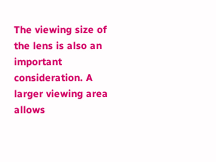The viewing size of the lens is also an important consideration. A larger viewing area allows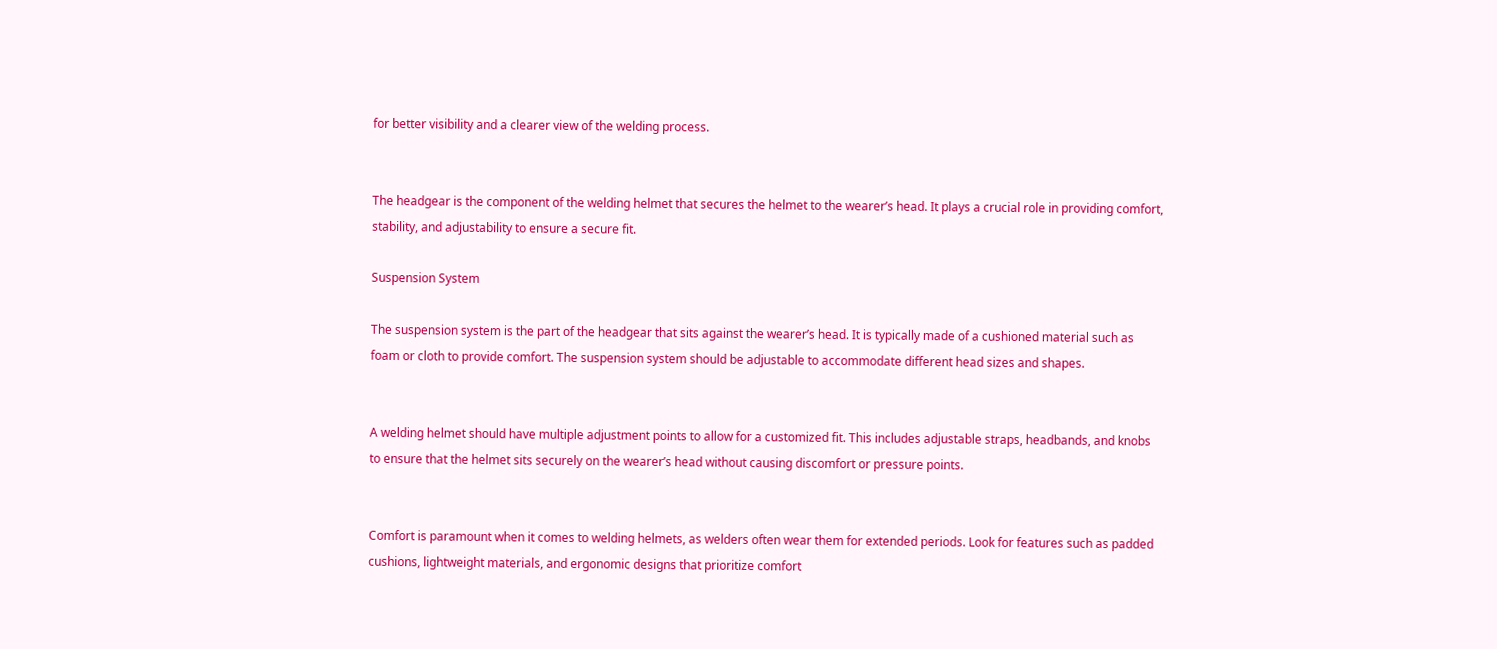for better visibility and a clearer view of the welding process.


The headgear is the component of the welding helmet that secures the helmet to the wearer’s head. It plays a crucial role in providing comfort, stability, and adjustability to ensure a secure fit.

Suspension System

The suspension system is the part of the headgear that sits against the wearer’s head. It is typically made of a cushioned material such as foam or cloth to provide comfort. The suspension system should be adjustable to accommodate different head sizes and shapes.


A welding helmet should have multiple adjustment points to allow for a customized fit. This includes adjustable straps, headbands, and knobs to ensure that the helmet sits securely on the wearer’s head without causing discomfort or pressure points.


Comfort is paramount when it comes to welding helmets, as welders often wear them for extended periods. Look for features such as padded cushions, lightweight materials, and ergonomic designs that prioritize comfort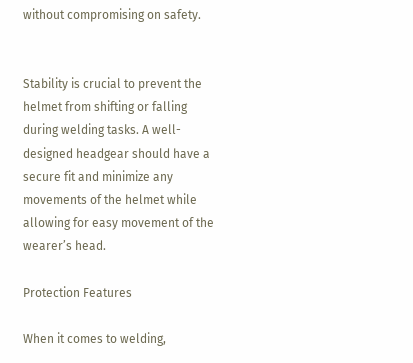without compromising on safety.


Stability is crucial to prevent the helmet from shifting or falling during welding tasks. A well-designed headgear should have a secure fit and minimize any movements of the helmet while allowing for easy movement of the wearer’s head.

Protection Features

When it comes to welding,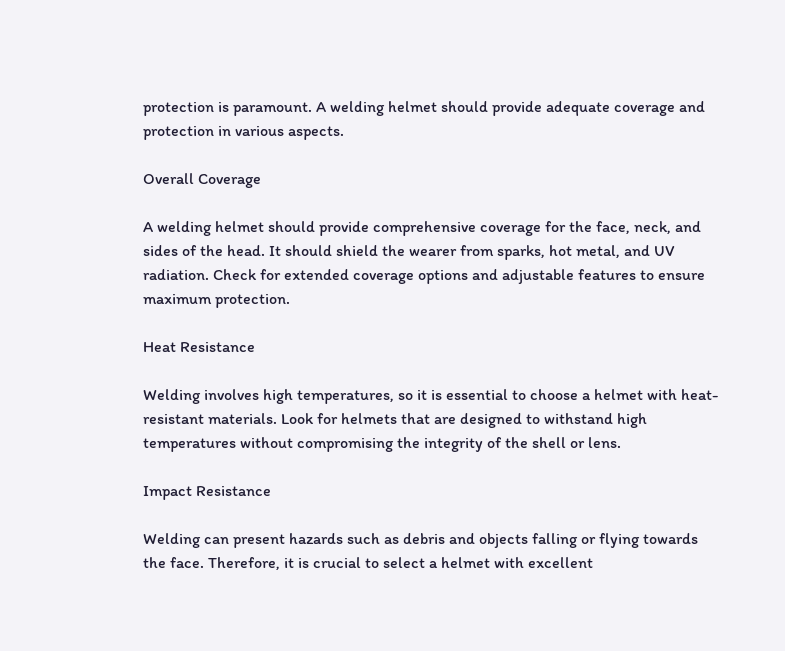protection is paramount. A welding helmet should provide adequate coverage and protection in various aspects.

Overall Coverage

A welding helmet should provide comprehensive coverage for the face, neck, and sides of the head. It should shield the wearer from sparks, hot metal, and UV radiation. Check for extended coverage options and adjustable features to ensure maximum protection.

Heat Resistance

Welding involves high temperatures, so it is essential to choose a helmet with heat-resistant materials. Look for helmets that are designed to withstand high temperatures without compromising the integrity of the shell or lens.

Impact Resistance

Welding can present hazards such as debris and objects falling or flying towards the face. Therefore, it is crucial to select a helmet with excellent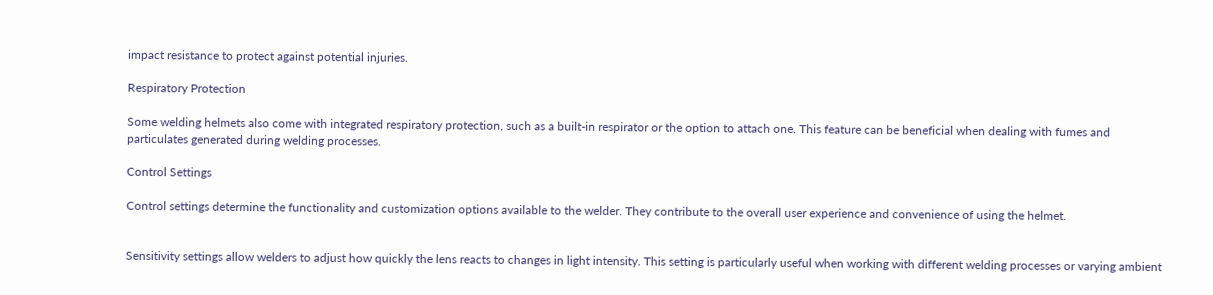impact resistance to protect against potential injuries.

Respiratory Protection

Some welding helmets also come with integrated respiratory protection, such as a built-in respirator or the option to attach one. This feature can be beneficial when dealing with fumes and particulates generated during welding processes.

Control Settings

Control settings determine the functionality and customization options available to the welder. They contribute to the overall user experience and convenience of using the helmet.


Sensitivity settings allow welders to adjust how quickly the lens reacts to changes in light intensity. This setting is particularly useful when working with different welding processes or varying ambient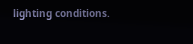lighting conditions.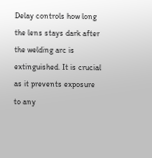Delay controls how long the lens stays dark after the welding arc is extinguished. It is crucial as it prevents exposure to any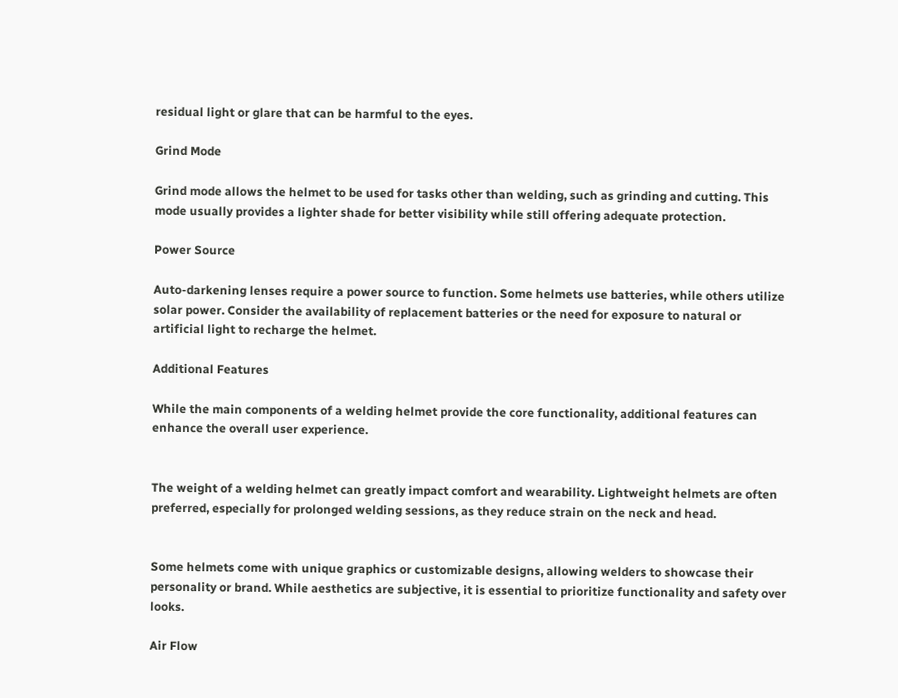residual light or glare that can be harmful to the eyes.

Grind Mode

Grind mode allows the helmet to be used for tasks other than welding, such as grinding and cutting. This mode usually provides a lighter shade for better visibility while still offering adequate protection.

Power Source

Auto-darkening lenses require a power source to function. Some helmets use batteries, while others utilize solar power. Consider the availability of replacement batteries or the need for exposure to natural or artificial light to recharge the helmet.

Additional Features

While the main components of a welding helmet provide the core functionality, additional features can enhance the overall user experience.


The weight of a welding helmet can greatly impact comfort and wearability. Lightweight helmets are often preferred, especially for prolonged welding sessions, as they reduce strain on the neck and head.


Some helmets come with unique graphics or customizable designs, allowing welders to showcase their personality or brand. While aesthetics are subjective, it is essential to prioritize functionality and safety over looks.

Air Flow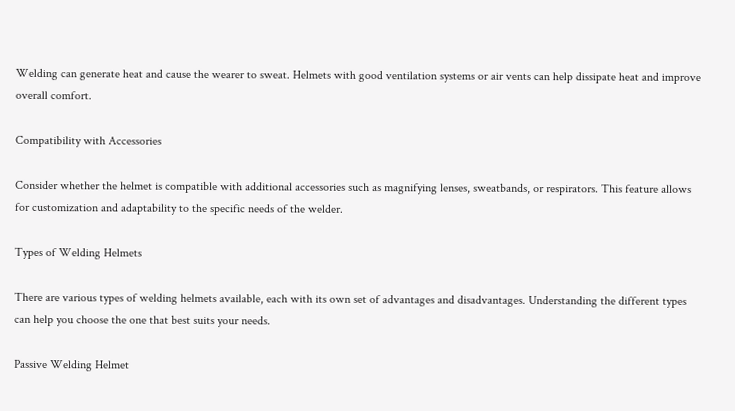Welding can generate heat and cause the wearer to sweat. Helmets with good ventilation systems or air vents can help dissipate heat and improve overall comfort.

Compatibility with Accessories

Consider whether the helmet is compatible with additional accessories such as magnifying lenses, sweatbands, or respirators. This feature allows for customization and adaptability to the specific needs of the welder.

Types of Welding Helmets

There are various types of welding helmets available, each with its own set of advantages and disadvantages. Understanding the different types can help you choose the one that best suits your needs.

Passive Welding Helmet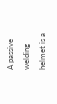A passive welding helmet is a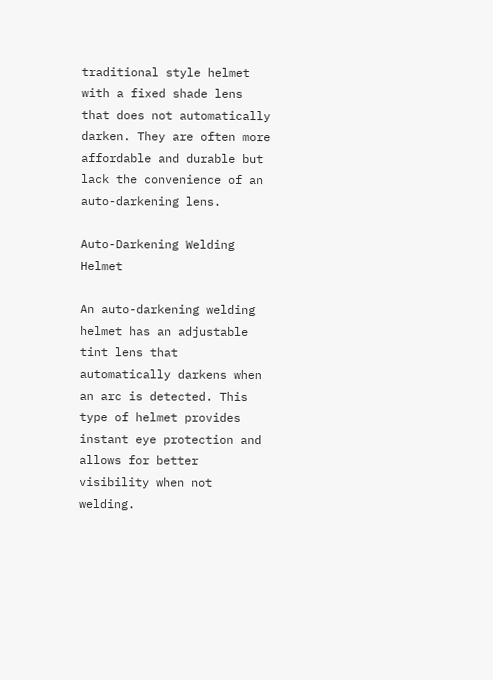traditional style helmet with a fixed shade lens that does not automatically darken. They are often more affordable and durable but lack the convenience of an auto-darkening lens.

Auto-Darkening Welding Helmet

An auto-darkening welding helmet has an adjustable tint lens that automatically darkens when an arc is detected. This type of helmet provides instant eye protection and allows for better visibility when not welding.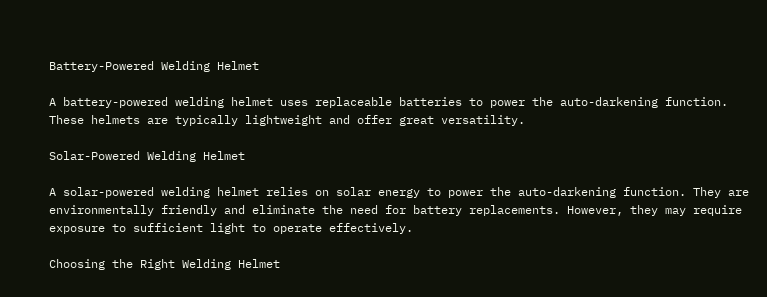Battery-Powered Welding Helmet

A battery-powered welding helmet uses replaceable batteries to power the auto-darkening function. These helmets are typically lightweight and offer great versatility.

Solar-Powered Welding Helmet

A solar-powered welding helmet relies on solar energy to power the auto-darkening function. They are environmentally friendly and eliminate the need for battery replacements. However, they may require exposure to sufficient light to operate effectively.

Choosing the Right Welding Helmet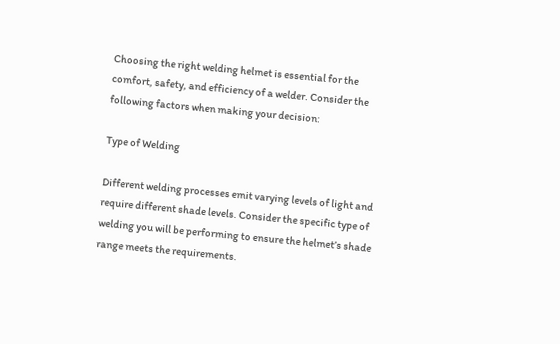Choosing the right welding helmet is essential for the comfort, safety, and efficiency of a welder. Consider the following factors when making your decision:

Type of Welding

Different welding processes emit varying levels of light and require different shade levels. Consider the specific type of welding you will be performing to ensure the helmet’s shade range meets the requirements.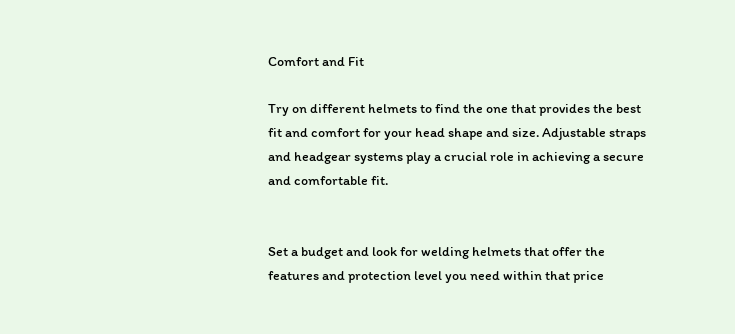Comfort and Fit

Try on different helmets to find the one that provides the best fit and comfort for your head shape and size. Adjustable straps and headgear systems play a crucial role in achieving a secure and comfortable fit.


Set a budget and look for welding helmets that offer the features and protection level you need within that price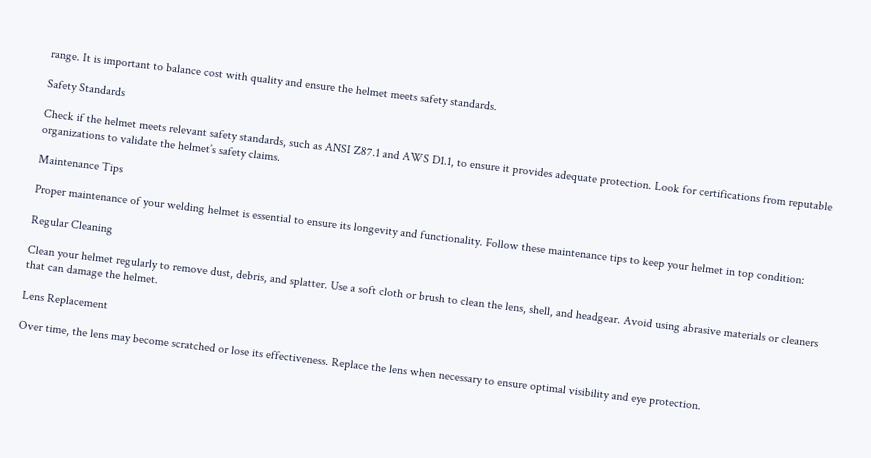range. It is important to balance cost with quality and ensure the helmet meets safety standards.

Safety Standards

Check if the helmet meets relevant safety standards, such as ANSI Z87.1 and AWS D1.1, to ensure it provides adequate protection. Look for certifications from reputable organizations to validate the helmet’s safety claims.

Maintenance Tips

Proper maintenance of your welding helmet is essential to ensure its longevity and functionality. Follow these maintenance tips to keep your helmet in top condition:

Regular Cleaning

Clean your helmet regularly to remove dust, debris, and splatter. Use a soft cloth or brush to clean the lens, shell, and headgear. Avoid using abrasive materials or cleaners that can damage the helmet.

Lens Replacement

Over time, the lens may become scratched or lose its effectiveness. Replace the lens when necessary to ensure optimal visibility and eye protection.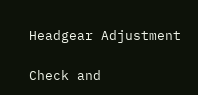Headgear Adjustment

Check and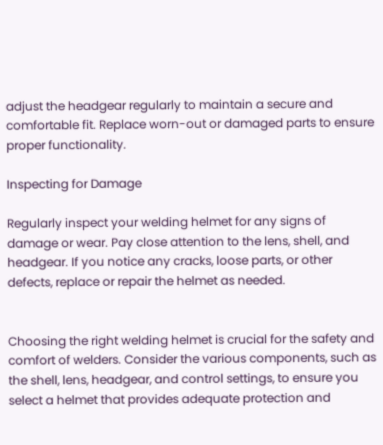adjust the headgear regularly to maintain a secure and comfortable fit. Replace worn-out or damaged parts to ensure proper functionality.

Inspecting for Damage

Regularly inspect your welding helmet for any signs of damage or wear. Pay close attention to the lens, shell, and headgear. If you notice any cracks, loose parts, or other defects, replace or repair the helmet as needed.


Choosing the right welding helmet is crucial for the safety and comfort of welders. Consider the various components, such as the shell, lens, headgear, and control settings, to ensure you select a helmet that provides adequate protection and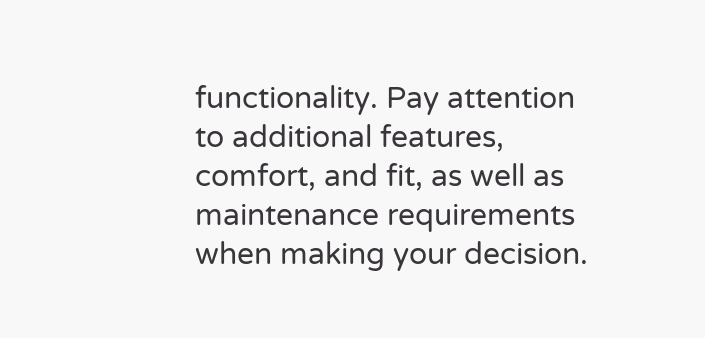functionality. Pay attention to additional features, comfort, and fit, as well as maintenance requirements when making your decision.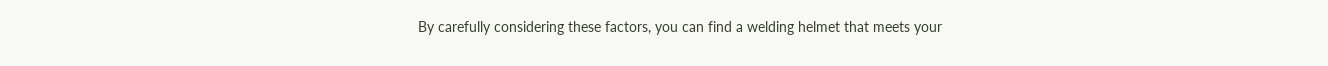By carefully considering these factors, you can find a welding helmet that meets your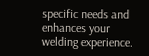specific needs and enhances your welding experience.